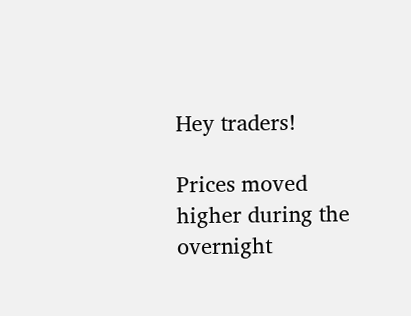Hey traders!

Prices moved higher during the overnight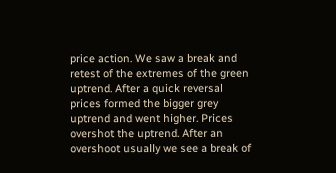price action. We saw a break and retest of the extremes of the green uptrend. After a quick reversal prices formed the bigger grey uptrend and went higher. Prices overshot the uptrend. After an overshoot usually we see a break of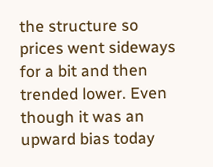the structure so prices went sideways for a bit and then trended lower. Even though it was an upward bias today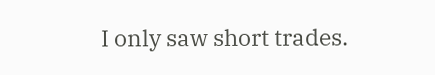I only saw short trades.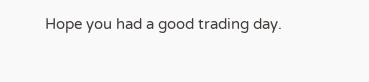Hope you had a good trading day.